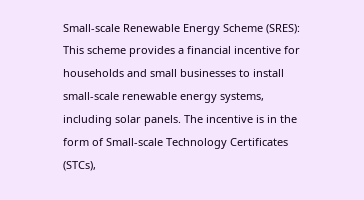Small-scale Renewable Energy Scheme (SRES): This scheme provides a financial incentive for households and small businesses to install small-scale renewable energy systems, including solar panels. The incentive is in the form of Small-scale Technology Certificates (STCs),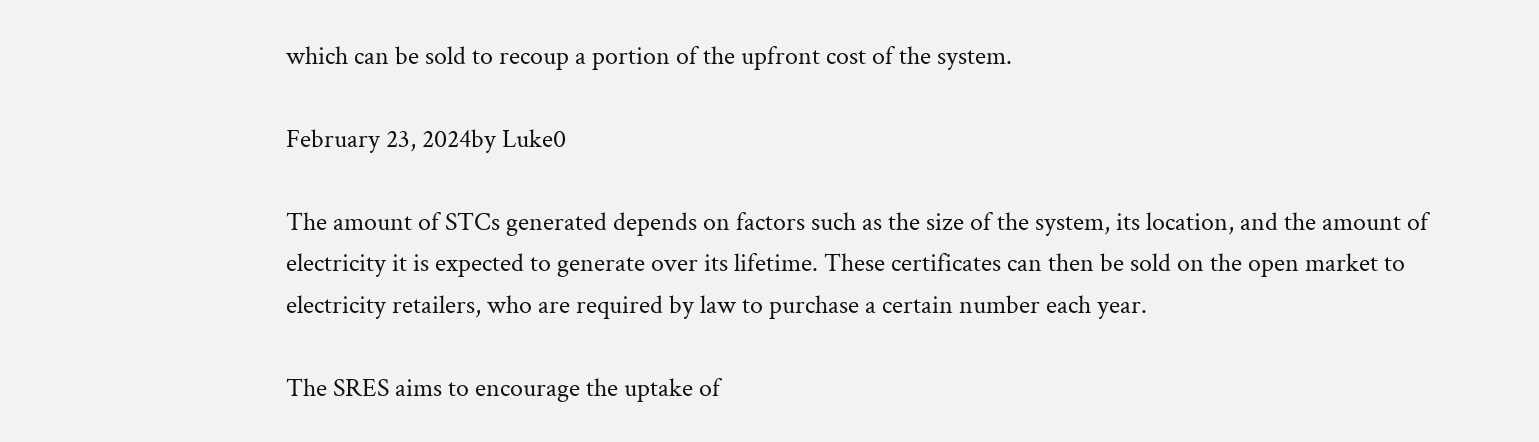which can be sold to recoup a portion of the upfront cost of the system.

February 23, 2024by Luke0

The amount of STCs generated depends on factors such as the size of the system, its location, and the amount of electricity it is expected to generate over its lifetime. These certificates can then be sold on the open market to electricity retailers, who are required by law to purchase a certain number each year.

The SRES aims to encourage the uptake of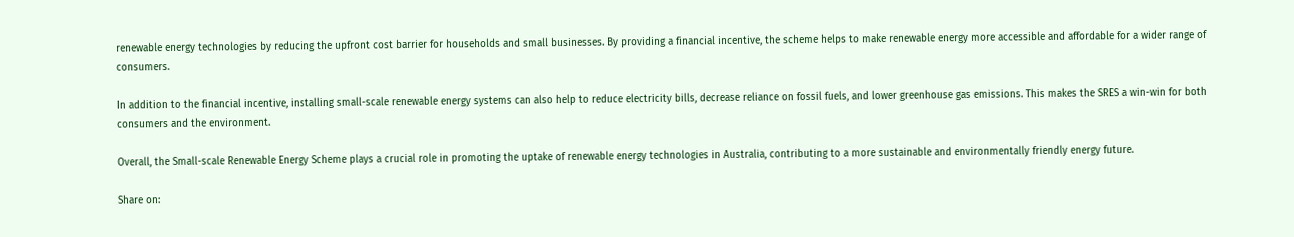renewable energy technologies by reducing the upfront cost barrier for households and small businesses. By providing a financial incentive, the scheme helps to make renewable energy more accessible and affordable for a wider range of consumers.

In addition to the financial incentive, installing small-scale renewable energy systems can also help to reduce electricity bills, decrease reliance on fossil fuels, and lower greenhouse gas emissions. This makes the SRES a win-win for both consumers and the environment.

Overall, the Small-scale Renewable Energy Scheme plays a crucial role in promoting the uptake of renewable energy technologies in Australia, contributing to a more sustainable and environmentally friendly energy future.

Share on: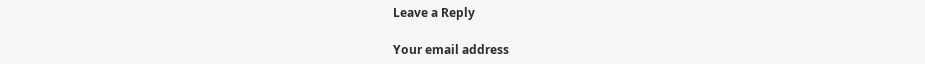Leave a Reply

Your email address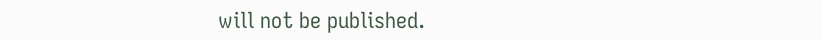will not be published.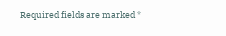Required fields are marked *